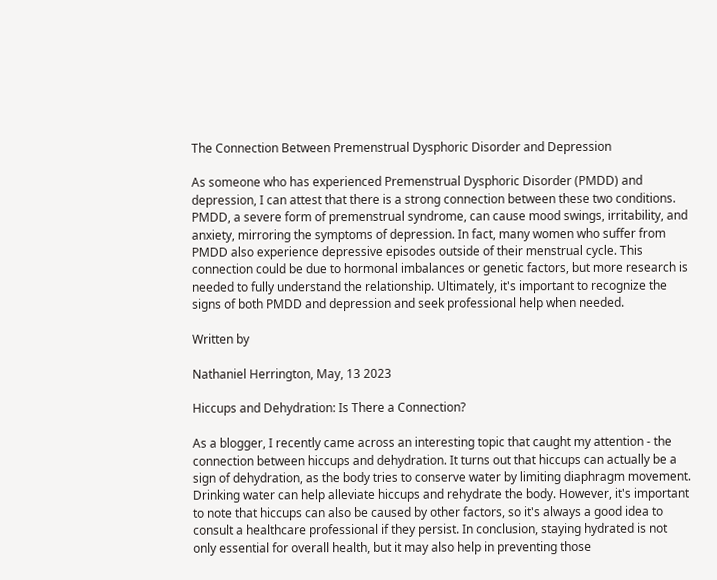The Connection Between Premenstrual Dysphoric Disorder and Depression

As someone who has experienced Premenstrual Dysphoric Disorder (PMDD) and depression, I can attest that there is a strong connection between these two conditions. PMDD, a severe form of premenstrual syndrome, can cause mood swings, irritability, and anxiety, mirroring the symptoms of depression. In fact, many women who suffer from PMDD also experience depressive episodes outside of their menstrual cycle. This connection could be due to hormonal imbalances or genetic factors, but more research is needed to fully understand the relationship. Ultimately, it's important to recognize the signs of both PMDD and depression and seek professional help when needed.

Written by

Nathaniel Herrington, May, 13 2023

Hiccups and Dehydration: Is There a Connection?

As a blogger, I recently came across an interesting topic that caught my attention - the connection between hiccups and dehydration. It turns out that hiccups can actually be a sign of dehydration, as the body tries to conserve water by limiting diaphragm movement. Drinking water can help alleviate hiccups and rehydrate the body. However, it's important to note that hiccups can also be caused by other factors, so it's always a good idea to consult a healthcare professional if they persist. In conclusion, staying hydrated is not only essential for overall health, but it may also help in preventing those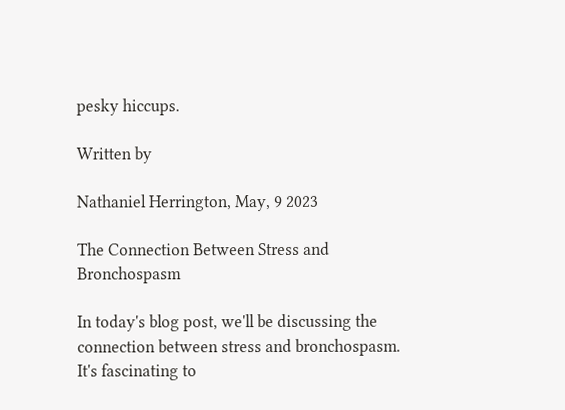pesky hiccups.

Written by

Nathaniel Herrington, May, 9 2023

The Connection Between Stress and Bronchospasm

In today's blog post, we'll be discussing the connection between stress and bronchospasm. It's fascinating to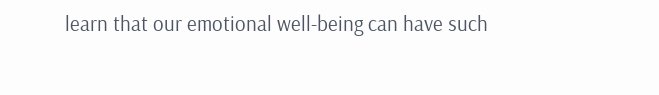learn that our emotional well-being can have such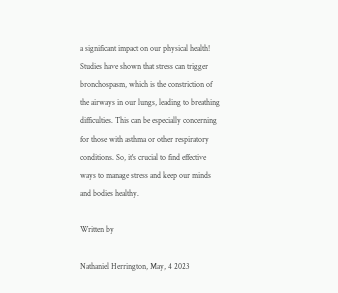a significant impact on our physical health! Studies have shown that stress can trigger bronchospasm, which is the constriction of the airways in our lungs, leading to breathing difficulties. This can be especially concerning for those with asthma or other respiratory conditions. So, it's crucial to find effective ways to manage stress and keep our minds and bodies healthy.

Written by

Nathaniel Herrington, May, 4 2023